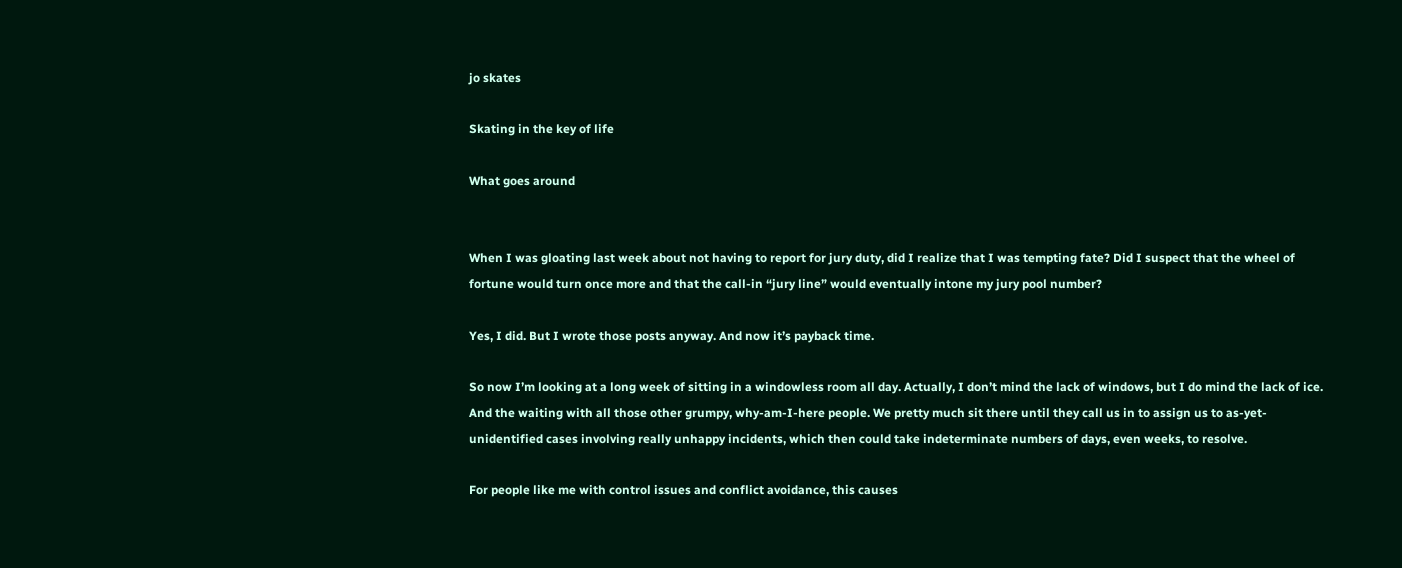jo skates

Skating in the key of life

What goes around


When I was gloating last week about not having to report for jury duty, did I realize that I was tempting fate? Did I suspect that the wheel of fortune would turn once more and that the call-in “jury line” would eventually intone my jury pool number?

Yes, I did. But I wrote those posts anyway. And now it’s payback time.

So now I’m looking at a long week of sitting in a windowless room all day. Actually, I don’t mind the lack of windows, but I do mind the lack of ice. And the waiting with all those other grumpy, why-am-I-here people. We pretty much sit there until they call us in to assign us to as-yet-unidentified cases involving really unhappy incidents, which then could take indeterminate numbers of days, even weeks, to resolve.

For people like me with control issues and conflict avoidance, this causes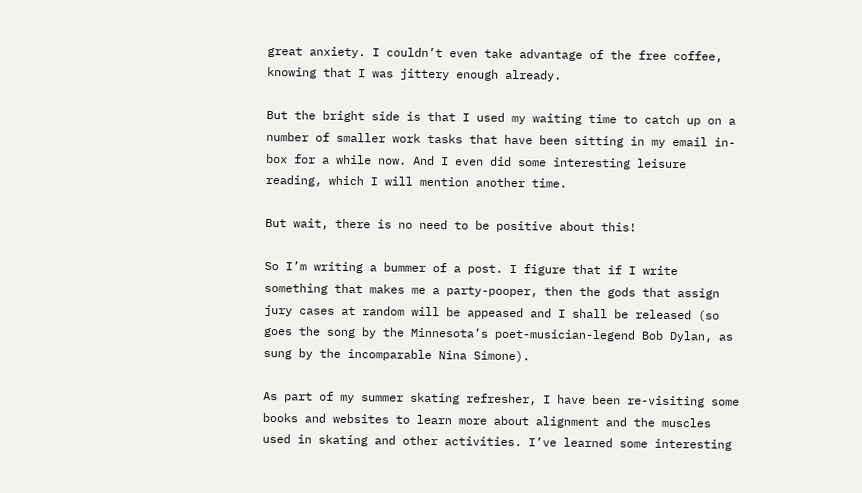great anxiety. I couldn’t even take advantage of the free coffee, knowing that I was jittery enough already.

But the bright side is that I used my waiting time to catch up on a number of smaller work tasks that have been sitting in my email in-box for a while now. And I even did some interesting leisure reading, which I will mention another time.

But wait, there is no need to be positive about this!

So I’m writing a bummer of a post. I figure that if I write something that makes me a party-pooper, then the gods that assign jury cases at random will be appeased and I shall be released (so goes the song by the Minnesota’s poet-musician-legend Bob Dylan, as sung by the incomparable Nina Simone).

As part of my summer skating refresher, I have been re-visiting some books and websites to learn more about alignment and the muscles used in skating and other activities. I’ve learned some interesting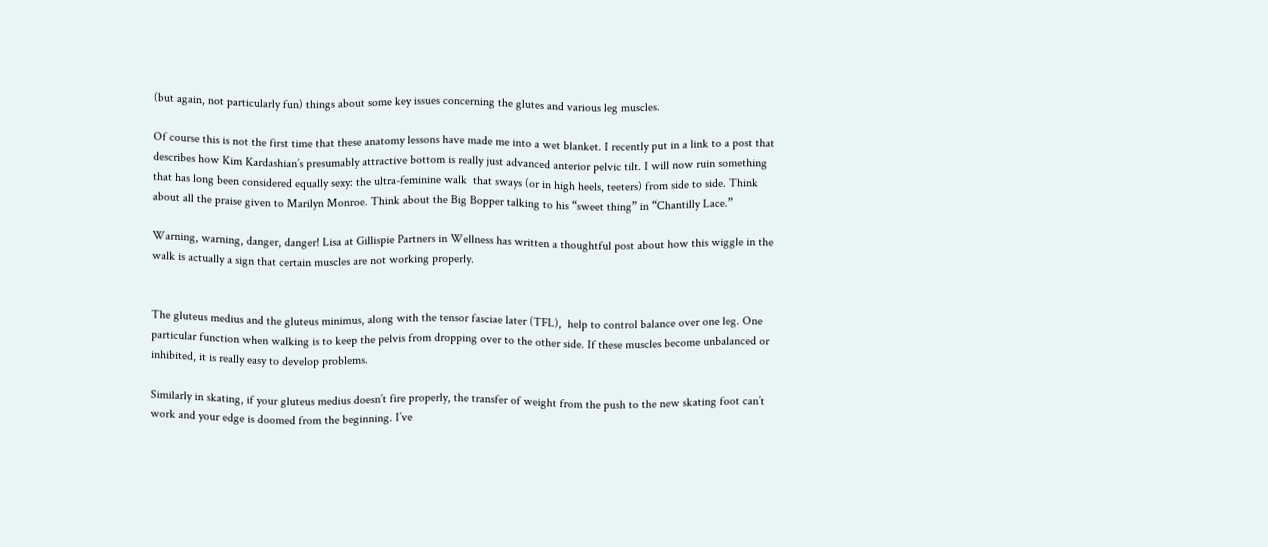(but again, not particularly fun) things about some key issues concerning the glutes and various leg muscles.

Of course this is not the first time that these anatomy lessons have made me into a wet blanket. I recently put in a link to a post that describes how Kim Kardashian’s presumably attractive bottom is really just advanced anterior pelvic tilt. I will now ruin something that has long been considered equally sexy: the ultra-feminine walk  that sways (or in high heels, teeters) from side to side. Think about all the praise given to Marilyn Monroe. Think about the Big Bopper talking to his “sweet thing” in “Chantilly Lace.”

Warning, warning, danger, danger! Lisa at Gillispie Partners in Wellness has written a thoughtful post about how this wiggle in the walk is actually a sign that certain muscles are not working properly.


The gluteus medius and the gluteus minimus, along with the tensor fasciae later (TFL),  help to control balance over one leg. One particular function when walking is to keep the pelvis from dropping over to the other side. If these muscles become unbalanced or inhibited, it is really easy to develop problems.

Similarly in skating, if your gluteus medius doesn’t fire properly, the transfer of weight from the push to the new skating foot can’t work and your edge is doomed from the beginning. I’ve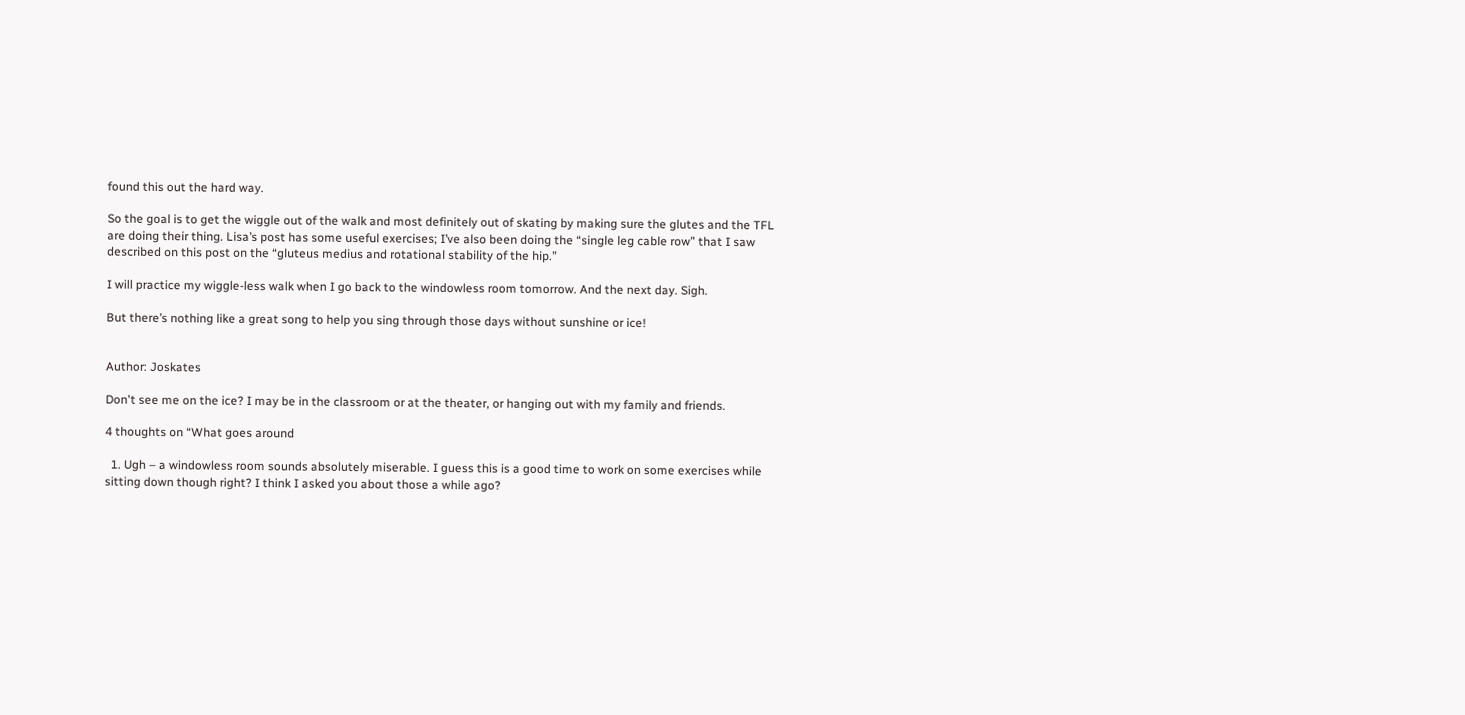found this out the hard way.

So the goal is to get the wiggle out of the walk and most definitely out of skating by making sure the glutes and the TFL are doing their thing. Lisa’s post has some useful exercises; I’ve also been doing the “single leg cable row” that I saw described on this post on the “gluteus medius and rotational stability of the hip.”

I will practice my wiggle-less walk when I go back to the windowless room tomorrow. And the next day. Sigh.

But there’s nothing like a great song to help you sing through those days without sunshine or ice!


Author: Joskates

Don't see me on the ice? I may be in the classroom or at the theater, or hanging out with my family and friends.

4 thoughts on “What goes around

  1. Ugh – a windowless room sounds absolutely miserable. I guess this is a good time to work on some exercises while sitting down though right? I think I asked you about those a while ago?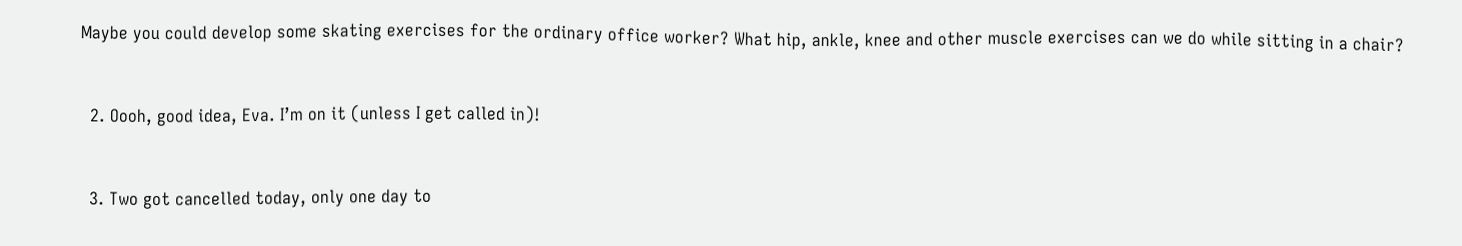Maybe you could develop some skating exercises for the ordinary office worker? What hip, ankle, knee and other muscle exercises can we do while sitting in a chair?


  2. Oooh, good idea, Eva. I’m on it (unless I get called in)!


  3. Two got cancelled today, only one day to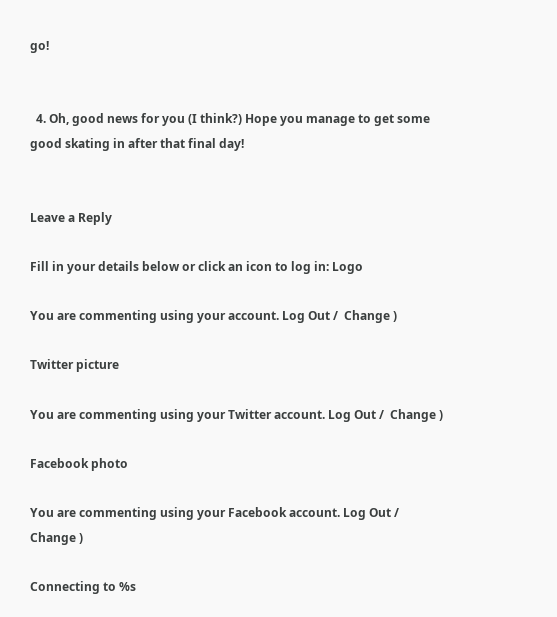go!


  4. Oh, good news for you (I think?) Hope you manage to get some good skating in after that final day!


Leave a Reply

Fill in your details below or click an icon to log in: Logo

You are commenting using your account. Log Out /  Change )

Twitter picture

You are commenting using your Twitter account. Log Out /  Change )

Facebook photo

You are commenting using your Facebook account. Log Out /  Change )

Connecting to %s